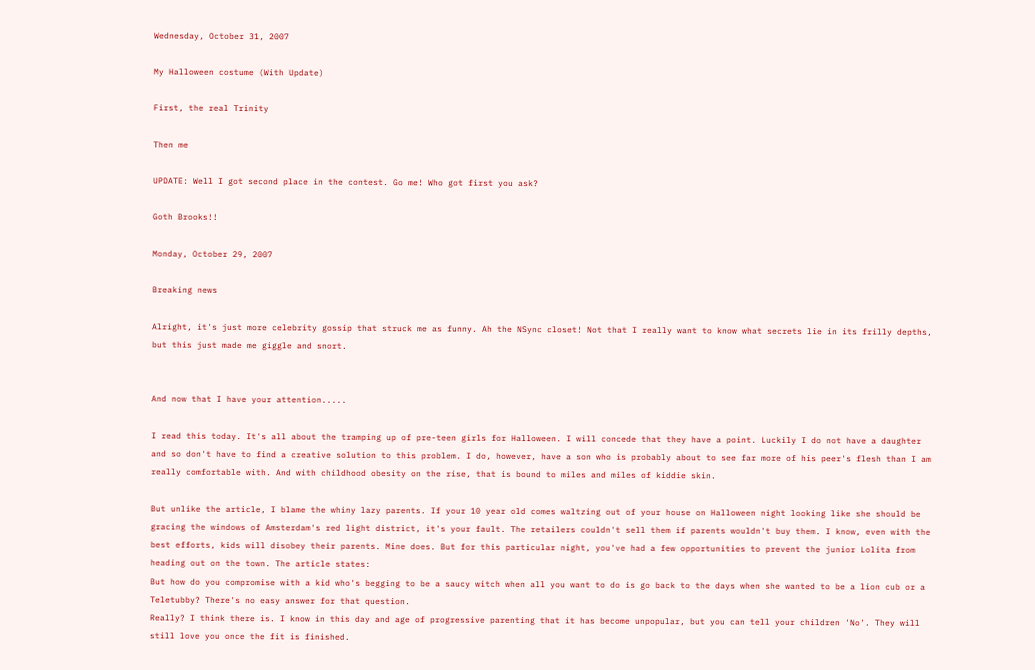Wednesday, October 31, 2007

My Halloween costume (With Update)

First, the real Trinity

Then me

UPDATE: Well I got second place in the contest. Go me! Who got first you ask?

Goth Brooks!!

Monday, October 29, 2007

Breaking news

Alright, it's just more celebrity gossip that struck me as funny. Ah the NSync closet! Not that I really want to know what secrets lie in its frilly depths, but this just made me giggle and snort.


And now that I have your attention.....

I read this today. It's all about the tramping up of pre-teen girls for Halloween. I will concede that they have a point. Luckily I do not have a daughter and so don't have to find a creative solution to this problem. I do, however, have a son who is probably about to see far more of his peer's flesh than I am really comfortable with. And with childhood obesity on the rise, that is bound to miles and miles of kiddie skin.

But unlike the article, I blame the whiny lazy parents. If your 10 year old comes waltzing out of your house on Halloween night looking like she should be gracing the windows of Amsterdam's red light district, it's your fault. The retailers couldn't sell them if parents wouldn't buy them. I know, even with the best efforts, kids will disobey their parents. Mine does. But for this particular night, you've had a few opportunities to prevent the junior Lolita from heading out on the town. The article states:
But how do you compromise with a kid who's begging to be a saucy witch when all you want to do is go back to the days when she wanted to be a lion cub or a Teletubby? There's no easy answer for that question.
Really? I think there is. I know in this day and age of progressive parenting that it has become unpopular, but you can tell your children 'No'. They will still love you once the fit is finished.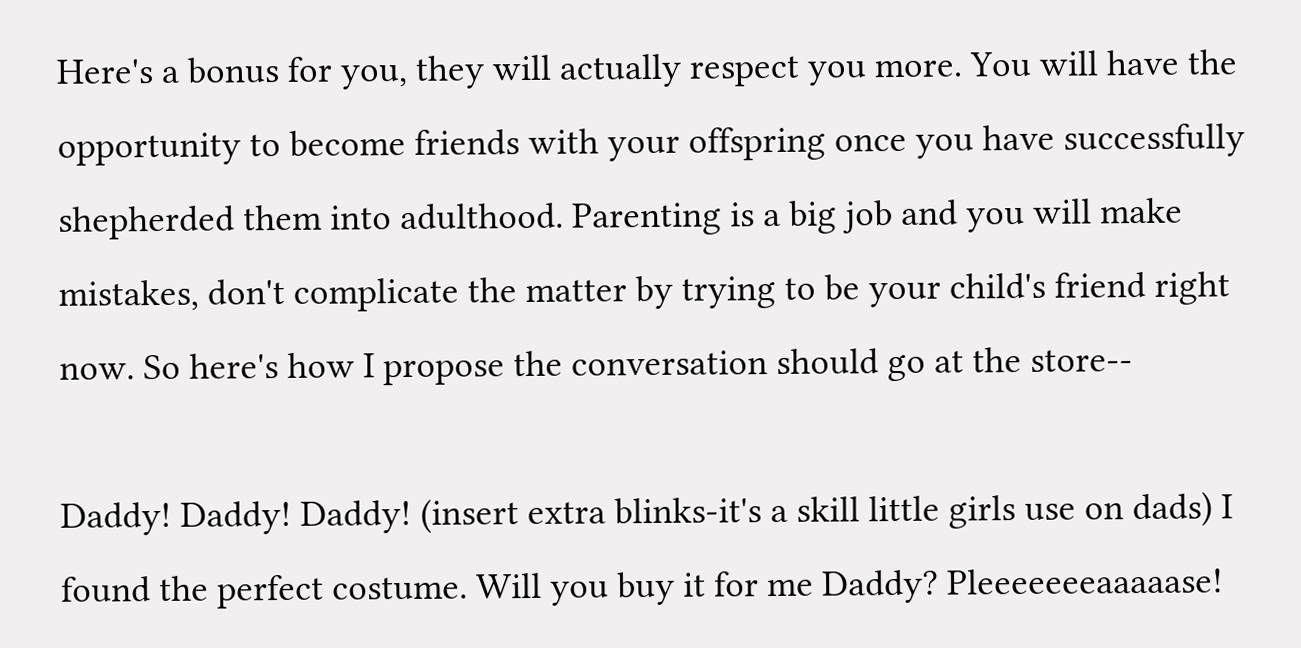Here's a bonus for you, they will actually respect you more. You will have the opportunity to become friends with your offspring once you have successfully shepherded them into adulthood. Parenting is a big job and you will make mistakes, don't complicate the matter by trying to be your child's friend right now. So here's how I propose the conversation should go at the store--

Daddy! Daddy! Daddy! (insert extra blinks-it's a skill little girls use on dads) I found the perfect costume. Will you buy it for me Daddy? Pleeeeeeeaaaaase!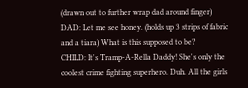(drawn out to further wrap dad around finger)
DAD: Let me see honey. (holds up 3 strips of fabric and a tiara) What is this supposed to be?
CHILD: It's Tramp-A-Rella Daddy! She's only the coolest crime fighting superhero. Duh. All the girls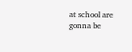at school are gonna be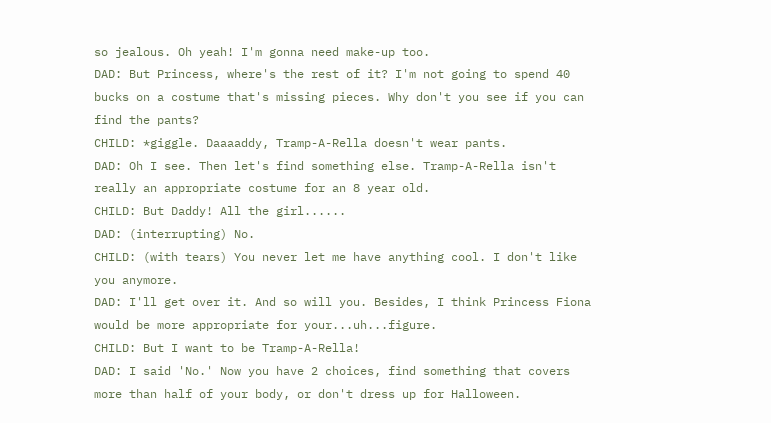so jealous. Oh yeah! I'm gonna need make-up too.
DAD: But Princess, where's the rest of it? I'm not going to spend 40 bucks on a costume that's missing pieces. Why don't you see if you can find the pants?
CHILD: *giggle. Daaaaddy, Tramp-A-Rella doesn't wear pants.
DAD: Oh I see. Then let's find something else. Tramp-A-Rella isn't really an appropriate costume for an 8 year old.
CHILD: But Daddy! All the girl......
DAD: (interrupting) No.
CHILD: (with tears) You never let me have anything cool. I don't like you anymore.
DAD: I'll get over it. And so will you. Besides, I think Princess Fiona would be more appropriate for your...uh...figure.
CHILD: But I want to be Tramp-A-Rella!
DAD: I said 'No.' Now you have 2 choices, find something that covers more than half of your body, or don't dress up for Halloween.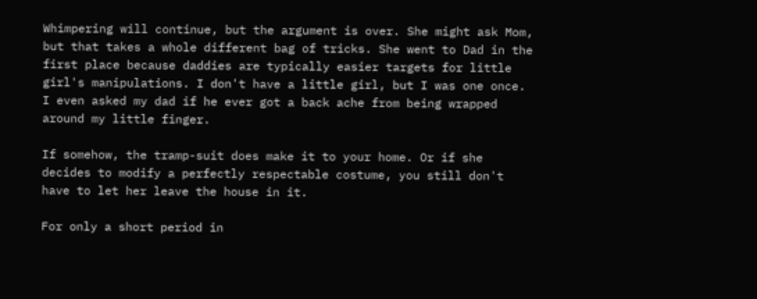Whimpering will continue, but the argument is over. She might ask Mom, but that takes a whole different bag of tricks. She went to Dad in the first place because daddies are typically easier targets for little girl's manipulations. I don't have a little girl, but I was one once. I even asked my dad if he ever got a back ache from being wrapped around my little finger.

If somehow, the tramp-suit does make it to your home. Or if she decides to modify a perfectly respectable costume, you still don't have to let her leave the house in it.

For only a short period in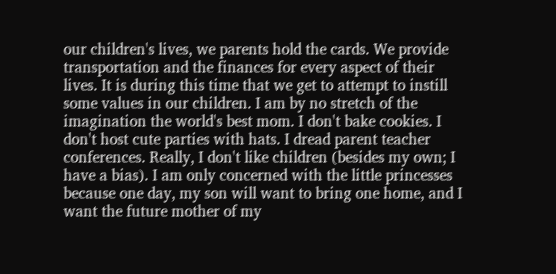our children's lives, we parents hold the cards. We provide transportation and the finances for every aspect of their lives. It is during this time that we get to attempt to instill some values in our children. I am by no stretch of the imagination the world's best mom. I don't bake cookies. I don't host cute parties with hats. I dread parent teacher conferences. Really, I don't like children (besides my own; I have a bias). I am only concerned with the little princesses because one day, my son will want to bring one home, and I want the future mother of my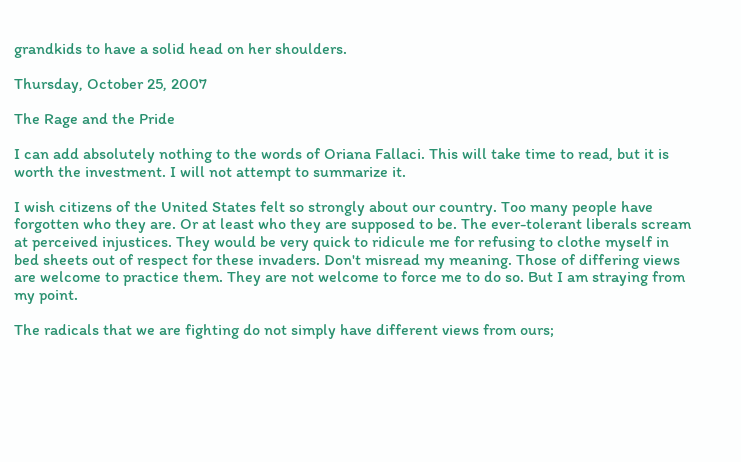grandkids to have a solid head on her shoulders.

Thursday, October 25, 2007

The Rage and the Pride

I can add absolutely nothing to the words of Oriana Fallaci. This will take time to read, but it is worth the investment. I will not attempt to summarize it.

I wish citizens of the United States felt so strongly about our country. Too many people have forgotten who they are. Or at least who they are supposed to be. The ever-tolerant liberals scream at perceived injustices. They would be very quick to ridicule me for refusing to clothe myself in bed sheets out of respect for these invaders. Don't misread my meaning. Those of differing views are welcome to practice them. They are not welcome to force me to do so. But I am straying from my point.

The radicals that we are fighting do not simply have different views from ours;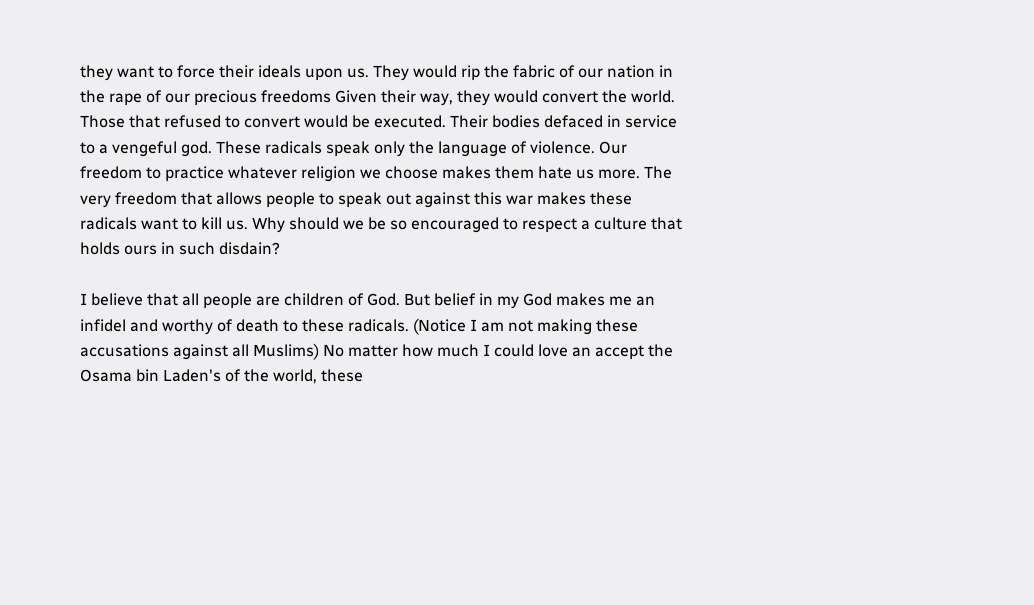they want to force their ideals upon us. They would rip the fabric of our nation in the rape of our precious freedoms Given their way, they would convert the world. Those that refused to convert would be executed. Their bodies defaced in service to a vengeful god. These radicals speak only the language of violence. Our freedom to practice whatever religion we choose makes them hate us more. The very freedom that allows people to speak out against this war makes these radicals want to kill us. Why should we be so encouraged to respect a culture that holds ours in such disdain?

I believe that all people are children of God. But belief in my God makes me an infidel and worthy of death to these radicals. (Notice I am not making these accusations against all Muslims) No matter how much I could love an accept the Osama bin Laden's of the world, these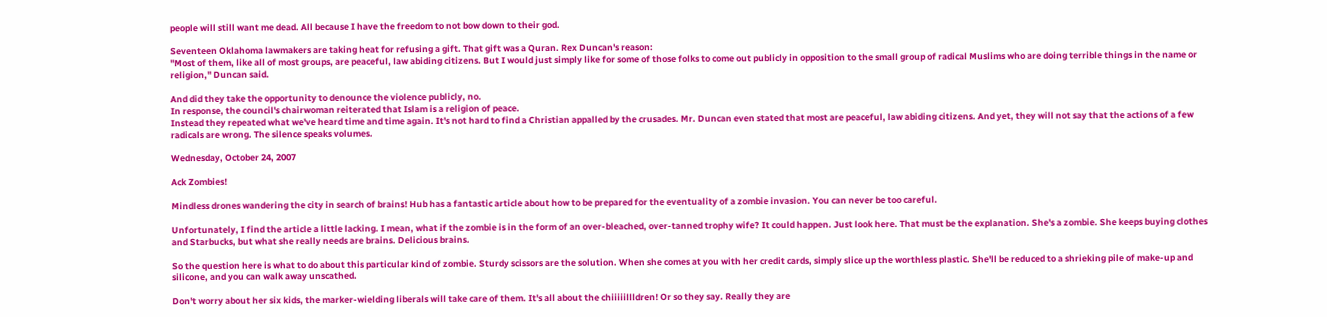people will still want me dead. All because I have the freedom to not bow down to their god.

Seventeen Oklahoma lawmakers are taking heat for refusing a gift. That gift was a Quran. Rex Duncan's reason:
"Most of them, like all of most groups, are peaceful, law abiding citizens. But I would just simply like for some of those folks to come out publicly in opposition to the small group of radical Muslims who are doing terrible things in the name or religion," Duncan said.

And did they take the opportunity to denounce the violence publicly, no.
In response, the council's chairwoman reiterated that Islam is a religion of peace.
Instead they repeated what we've heard time and time again. It's not hard to find a Christian appalled by the crusades. Mr. Duncan even stated that most are peaceful, law abiding citizens. And yet, they will not say that the actions of a few radicals are wrong. The silence speaks volumes.

Wednesday, October 24, 2007

Ack Zombies!

Mindless drones wandering the city in search of brains! Hub has a fantastic article about how to be prepared for the eventuality of a zombie invasion. You can never be too careful.

Unfortunately, I find the article a little lacking. I mean, what if the zombie is in the form of an over-bleached, over-tanned trophy wife? It could happen. Just look here. That must be the explanation. She's a zombie. She keeps buying clothes and Starbucks, but what she really needs are brains. Delicious brains.

So the question here is what to do about this particular kind of zombie. Sturdy scissors are the solution. When she comes at you with her credit cards, simply slice up the worthless plastic. She'll be reduced to a shrieking pile of make-up and silicone, and you can walk away unscathed.

Don't worry about her six kids, the marker-wielding liberals will take care of them. It's all about the chiiiiillldren! Or so they say. Really they are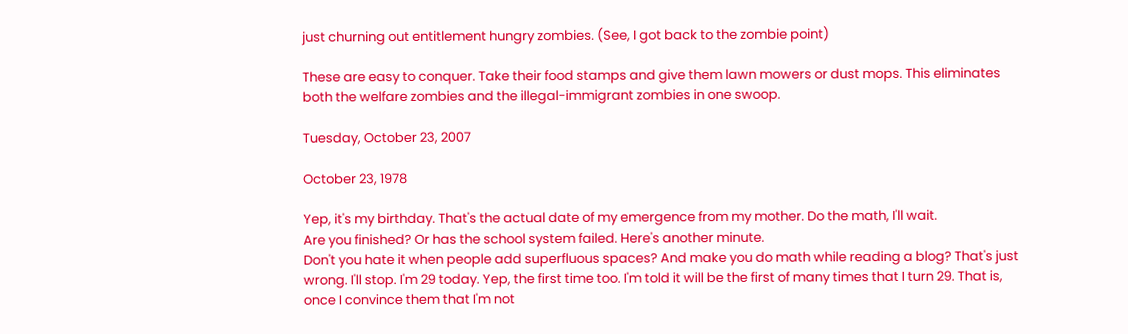just churning out entitlement hungry zombies. (See, I got back to the zombie point)

These are easy to conquer. Take their food stamps and give them lawn mowers or dust mops. This eliminates both the welfare zombies and the illegal-immigrant zombies in one swoop.

Tuesday, October 23, 2007

October 23, 1978

Yep, it's my birthday. That's the actual date of my emergence from my mother. Do the math, I'll wait.
Are you finished? Or has the school system failed. Here's another minute.
Don't you hate it when people add superfluous spaces? And make you do math while reading a blog? That's just wrong. I'll stop. I'm 29 today. Yep, the first time too. I'm told it will be the first of many times that I turn 29. That is, once I convince them that I'm not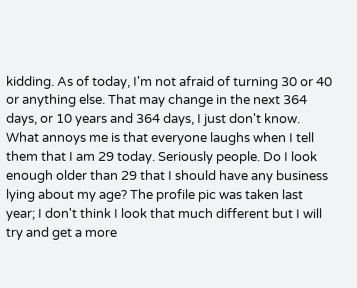kidding. As of today, I'm not afraid of turning 30 or 40 or anything else. That may change in the next 364 days, or 10 years and 364 days, I just don't know. What annoys me is that everyone laughs when I tell them that I am 29 today. Seriously people. Do I look enough older than 29 that I should have any business lying about my age? The profile pic was taken last year; I don't think I look that much different but I will try and get a more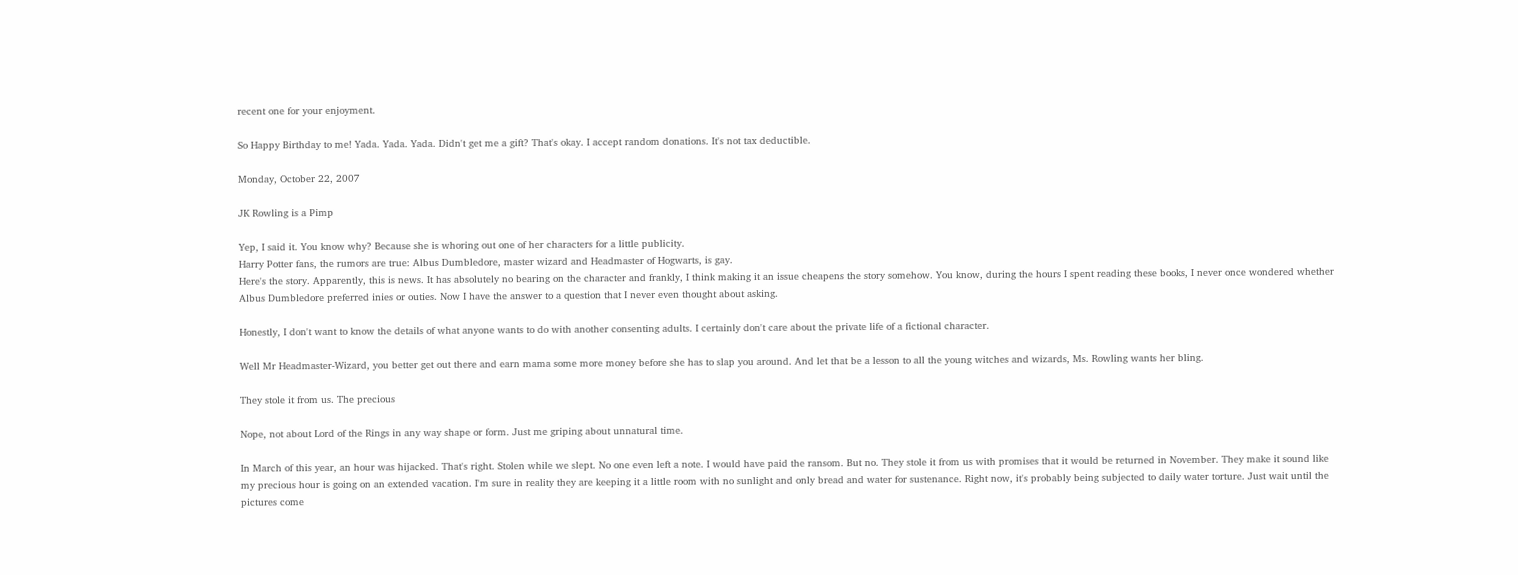recent one for your enjoyment.

So Happy Birthday to me! Yada. Yada. Yada. Didn't get me a gift? That's okay. I accept random donations. It's not tax deductible.

Monday, October 22, 2007

JK Rowling is a Pimp

Yep, I said it. You know why? Because she is whoring out one of her characters for a little publicity.
Harry Potter fans, the rumors are true: Albus Dumbledore, master wizard and Headmaster of Hogwarts, is gay.
Here's the story. Apparently, this is news. It has absolutely no bearing on the character and frankly, I think making it an issue cheapens the story somehow. You know, during the hours I spent reading these books, I never once wondered whether Albus Dumbledore preferred inies or outies. Now I have the answer to a question that I never even thought about asking.

Honestly, I don't want to know the details of what anyone wants to do with another consenting adults. I certainly don't care about the private life of a fictional character.

Well Mr Headmaster-Wizard, you better get out there and earn mama some more money before she has to slap you around. And let that be a lesson to all the young witches and wizards, Ms. Rowling wants her bling.

They stole it from us. The precious

Nope, not about Lord of the Rings in any way shape or form. Just me griping about unnatural time.

In March of this year, an hour was hijacked. That's right. Stolen while we slept. No one even left a note. I would have paid the ransom. But no. They stole it from us with promises that it would be returned in November. They make it sound like my precious hour is going on an extended vacation. I'm sure in reality they are keeping it a little room with no sunlight and only bread and water for sustenance. Right now, it's probably being subjected to daily water torture. Just wait until the pictures come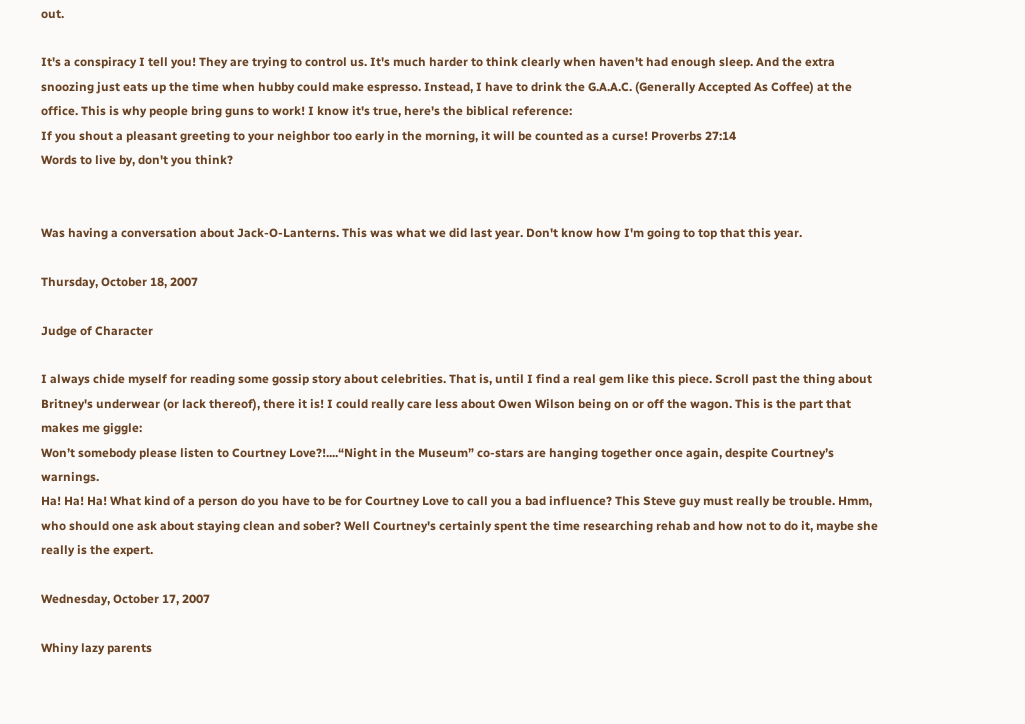out.

It's a conspiracy I tell you! They are trying to control us. It's much harder to think clearly when haven't had enough sleep. And the extra snoozing just eats up the time when hubby could make espresso. Instead, I have to drink the G.A.A.C. (Generally Accepted As Coffee) at the office. This is why people bring guns to work! I know it's true, here's the biblical reference:
If you shout a pleasant greeting to your neighbor too early in the morning, it will be counted as a curse! Proverbs 27:14
Words to live by, don't you think?


Was having a conversation about Jack-O-Lanterns. This was what we did last year. Don't know how I'm going to top that this year.

Thursday, October 18, 2007

Judge of Character

I always chide myself for reading some gossip story about celebrities. That is, until I find a real gem like this piece. Scroll past the thing about Britney's underwear (or lack thereof), there it is! I could really care less about Owen Wilson being on or off the wagon. This is the part that makes me giggle:
Won’t somebody please listen to Courtney Love?!....“Night in the Museum” co-stars are hanging together once again, despite Courtney’s warnings.
Ha! Ha! Ha! What kind of a person do you have to be for Courtney Love to call you a bad influence? This Steve guy must really be trouble. Hmm, who should one ask about staying clean and sober? Well Courtney's certainly spent the time researching rehab and how not to do it, maybe she really is the expert.

Wednesday, October 17, 2007

Whiny lazy parents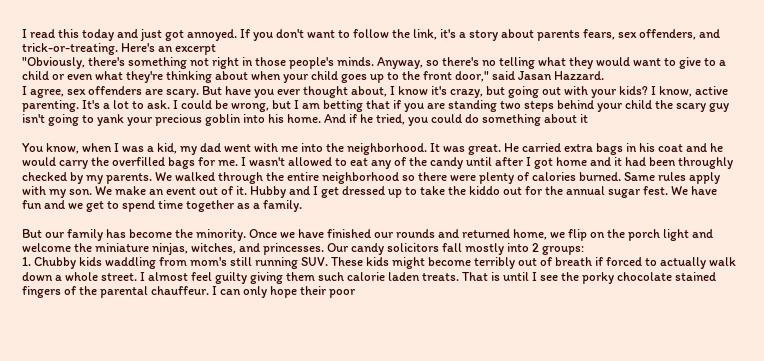I read this today and just got annoyed. If you don't want to follow the link, it's a story about parents fears, sex offenders, and trick-or-treating. Here's an excerpt
"Obviously, there's something not right in those people's minds. Anyway, so there's no telling what they would want to give to a child or even what they're thinking about when your child goes up to the front door," said Jasan Hazzard.
I agree, sex offenders are scary. But have you ever thought about, I know it's crazy, but going out with your kids? I know, active parenting. It's a lot to ask. I could be wrong, but I am betting that if you are standing two steps behind your child the scary guy isn't going to yank your precious goblin into his home. And if he tried, you could do something about it

You know, when I was a kid, my dad went with me into the neighborhood. It was great. He carried extra bags in his coat and he would carry the overfilled bags for me. I wasn't allowed to eat any of the candy until after I got home and it had been throughly checked by my parents. We walked through the entire neighborhood so there were plenty of calories burned. Same rules apply with my son. We make an event out of it. Hubby and I get dressed up to take the kiddo out for the annual sugar fest. We have fun and we get to spend time together as a family.

But our family has become the minority. Once we have finished our rounds and returned home, we flip on the porch light and welcome the miniature ninjas, witches, and princesses. Our candy solicitors fall mostly into 2 groups:
1. Chubby kids waddling from mom's still running SUV. These kids might become terribly out of breath if forced to actually walk down a whole street. I almost feel guilty giving them such calorie laden treats. That is until I see the porky chocolate stained fingers of the parental chauffeur. I can only hope their poor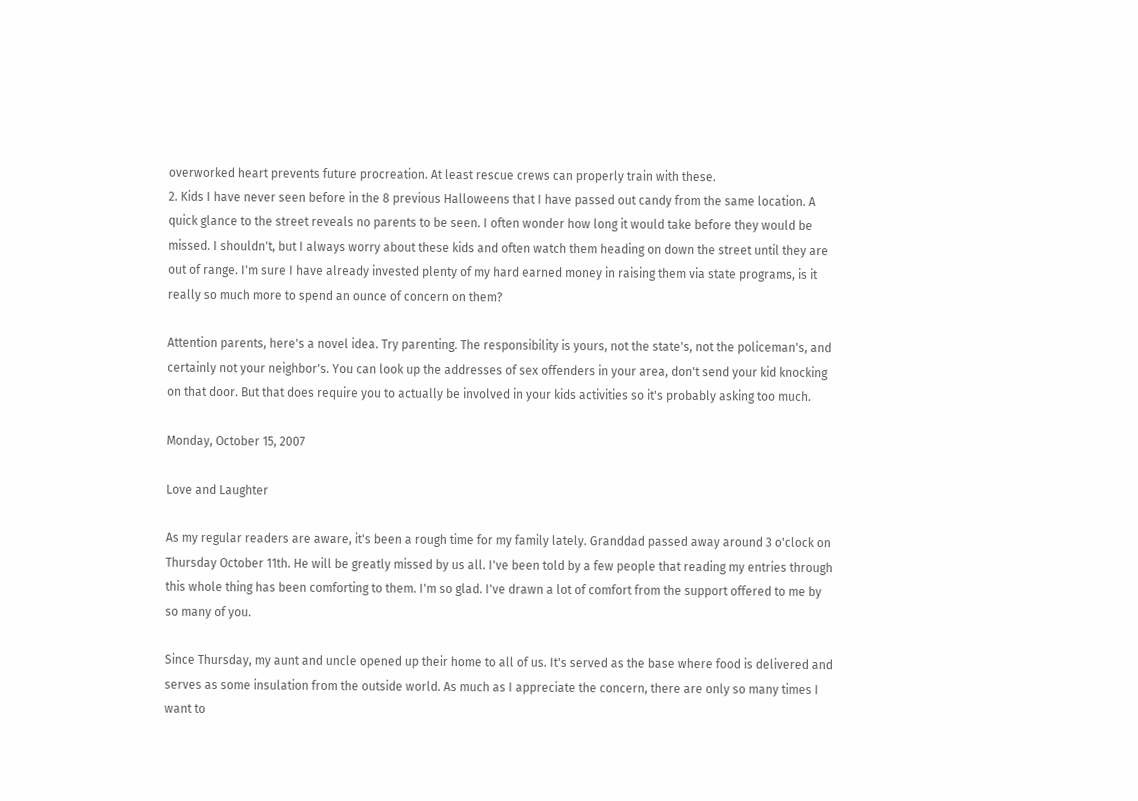overworked heart prevents future procreation. At least rescue crews can properly train with these.
2. Kids I have never seen before in the 8 previous Halloweens that I have passed out candy from the same location. A quick glance to the street reveals no parents to be seen. I often wonder how long it would take before they would be missed. I shouldn't, but I always worry about these kids and often watch them heading on down the street until they are out of range. I'm sure I have already invested plenty of my hard earned money in raising them via state programs, is it really so much more to spend an ounce of concern on them?

Attention parents, here's a novel idea. Try parenting. The responsibility is yours, not the state's, not the policeman's, and certainly not your neighbor's. You can look up the addresses of sex offenders in your area, don't send your kid knocking on that door. But that does require you to actually be involved in your kids activities so it's probably asking too much.

Monday, October 15, 2007

Love and Laughter

As my regular readers are aware, it's been a rough time for my family lately. Granddad passed away around 3 o'clock on Thursday October 11th. He will be greatly missed by us all. I've been told by a few people that reading my entries through this whole thing has been comforting to them. I'm so glad. I've drawn a lot of comfort from the support offered to me by so many of you.

Since Thursday, my aunt and uncle opened up their home to all of us. It's served as the base where food is delivered and serves as some insulation from the outside world. As much as I appreciate the concern, there are only so many times I want to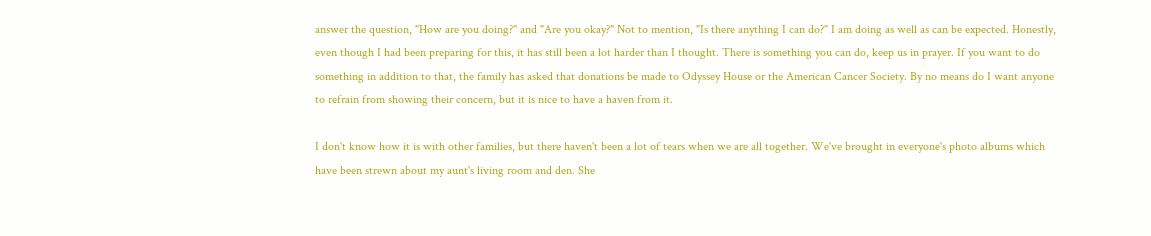answer the question, "How are you doing?" and "Are you okay?" Not to mention, "Is there anything I can do?" I am doing as well as can be expected. Honestly, even though I had been preparing for this, it has still been a lot harder than I thought. There is something you can do, keep us in prayer. If you want to do something in addition to that, the family has asked that donations be made to Odyssey House or the American Cancer Society. By no means do I want anyone to refrain from showing their concern, but it is nice to have a haven from it.

I don't know how it is with other families, but there haven't been a lot of tears when we are all together. We've brought in everyone's photo albums which have been strewn about my aunt's living room and den. She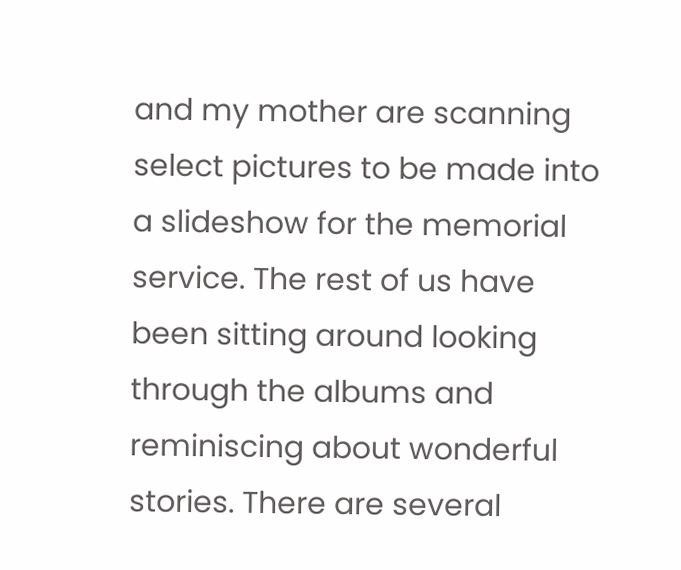and my mother are scanning select pictures to be made into a slideshow for the memorial service. The rest of us have been sitting around looking through the albums and reminiscing about wonderful stories. There are several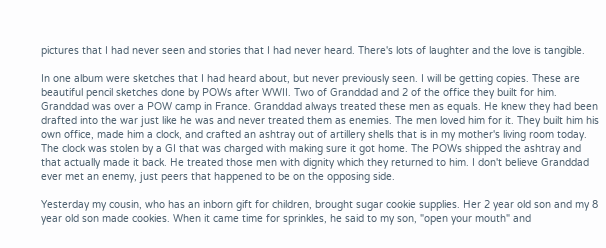pictures that I had never seen and stories that I had never heard. There's lots of laughter and the love is tangible.

In one album were sketches that I had heard about, but never previously seen. I will be getting copies. These are beautiful pencil sketches done by POWs after WWII. Two of Granddad and 2 of the office they built for him. Granddad was over a POW camp in France. Granddad always treated these men as equals. He knew they had been drafted into the war just like he was and never treated them as enemies. The men loved him for it. They built him his own office, made him a clock, and crafted an ashtray out of artillery shells that is in my mother's living room today. The clock was stolen by a GI that was charged with making sure it got home. The POWs shipped the ashtray and that actually made it back. He treated those men with dignity which they returned to him. I don't believe Granddad ever met an enemy, just peers that happened to be on the opposing side.

Yesterday my cousin, who has an inborn gift for children, brought sugar cookie supplies. Her 2 year old son and my 8 year old son made cookies. When it came time for sprinkles, he said to my son, "open your mouth" and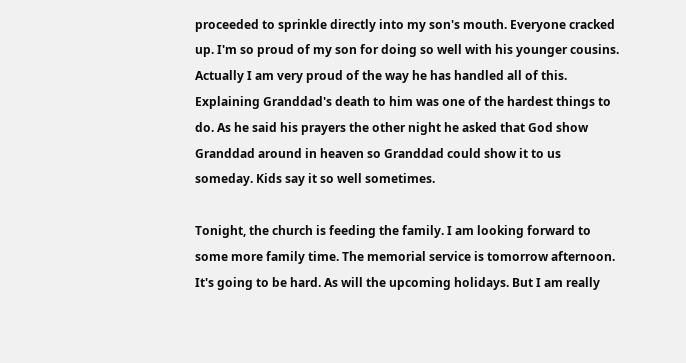proceeded to sprinkle directly into my son's mouth. Everyone cracked up. I'm so proud of my son for doing so well with his younger cousins. Actually I am very proud of the way he has handled all of this. Explaining Granddad's death to him was one of the hardest things to do. As he said his prayers the other night he asked that God show Granddad around in heaven so Granddad could show it to us someday. Kids say it so well sometimes.

Tonight, the church is feeding the family. I am looking forward to some more family time. The memorial service is tomorrow afternoon. It's going to be hard. As will the upcoming holidays. But I am really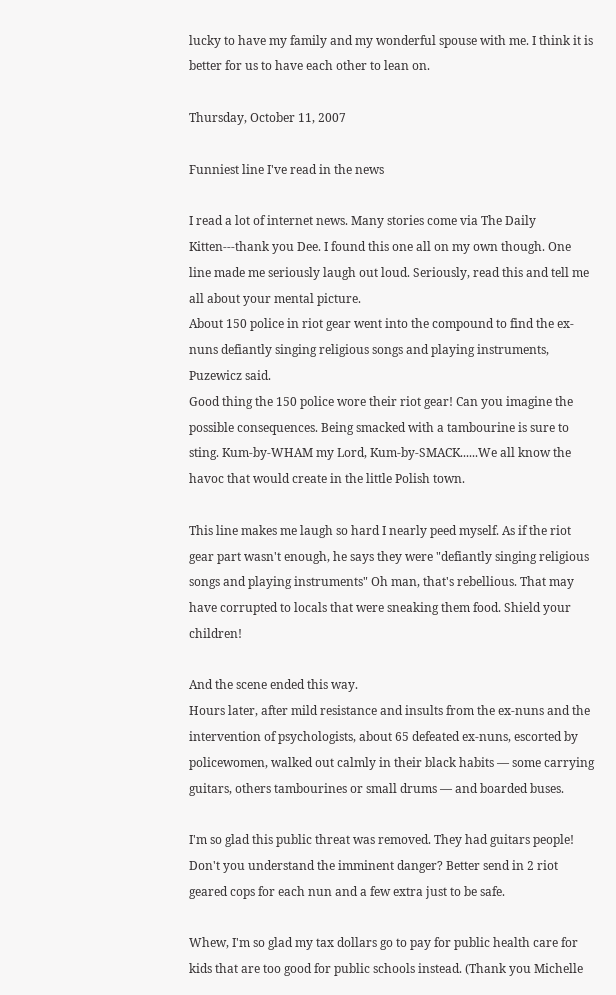lucky to have my family and my wonderful spouse with me. I think it is better for us to have each other to lean on.

Thursday, October 11, 2007

Funniest line I've read in the news

I read a lot of internet news. Many stories come via The Daily Kitten---thank you Dee. I found this one all on my own though. One line made me seriously laugh out loud. Seriously, read this and tell me all about your mental picture.
About 150 police in riot gear went into the compound to find the ex-nuns defiantly singing religious songs and playing instruments, Puzewicz said.
Good thing the 150 police wore their riot gear! Can you imagine the possible consequences. Being smacked with a tambourine is sure to sting. Kum-by-WHAM my Lord, Kum-by-SMACK......We all know the havoc that would create in the little Polish town.

This line makes me laugh so hard I nearly peed myself. As if the riot gear part wasn't enough, he says they were "defiantly singing religious songs and playing instruments" Oh man, that's rebellious. That may have corrupted to locals that were sneaking them food. Shield your children!

And the scene ended this way.
Hours later, after mild resistance and insults from the ex-nuns and the intervention of psychologists, about 65 defeated ex-nuns, escorted by policewomen, walked out calmly in their black habits — some carrying guitars, others tambourines or small drums — and boarded buses.

I'm so glad this public threat was removed. They had guitars people! Don't you understand the imminent danger? Better send in 2 riot geared cops for each nun and a few extra just to be safe.

Whew, I'm so glad my tax dollars go to pay for public health care for kids that are too good for public schools instead. (Thank you Michelle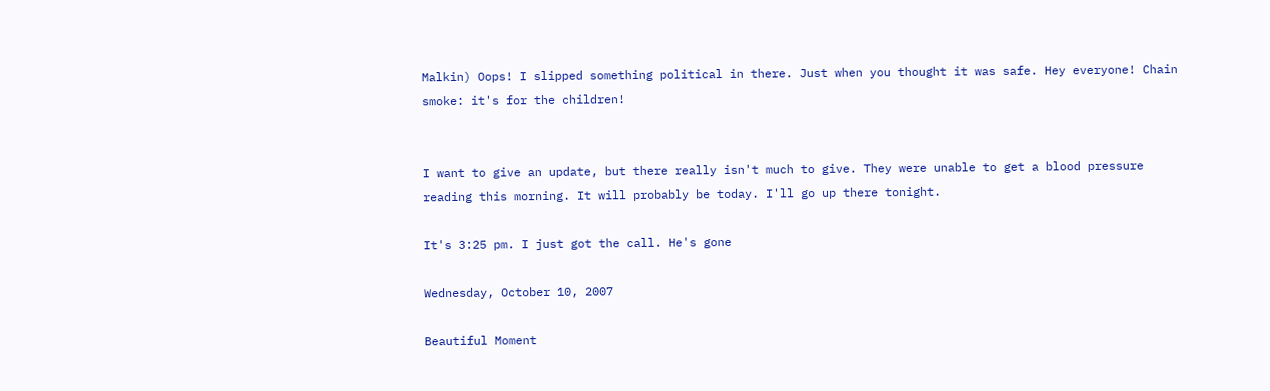Malkin) Oops! I slipped something political in there. Just when you thought it was safe. Hey everyone! Chain smoke: it's for the children!


I want to give an update, but there really isn't much to give. They were unable to get a blood pressure reading this morning. It will probably be today. I'll go up there tonight.

It's 3:25 pm. I just got the call. He's gone

Wednesday, October 10, 2007

Beautiful Moment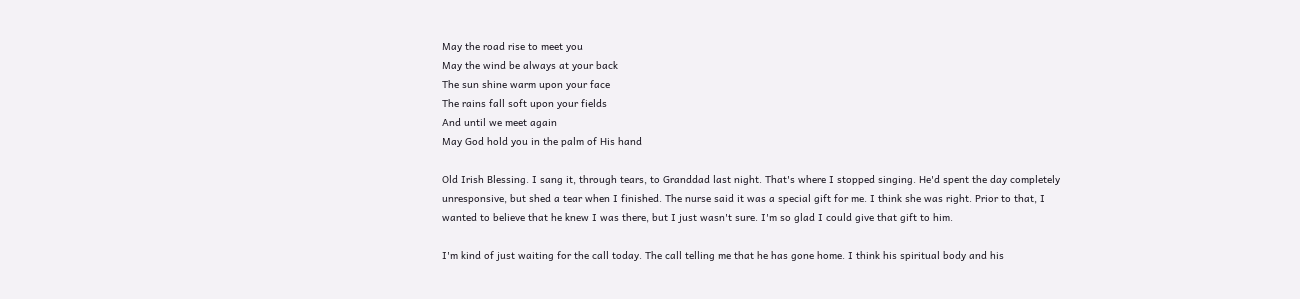May the road rise to meet you
May the wind be always at your back
The sun shine warm upon your face
The rains fall soft upon your fields
And until we meet again
May God hold you in the palm of His hand

Old Irish Blessing. I sang it, through tears, to Granddad last night. That's where I stopped singing. He'd spent the day completely unresponsive, but shed a tear when I finished. The nurse said it was a special gift for me. I think she was right. Prior to that, I wanted to believe that he knew I was there, but I just wasn't sure. I'm so glad I could give that gift to him.

I'm kind of just waiting for the call today. The call telling me that he has gone home. I think his spiritual body and his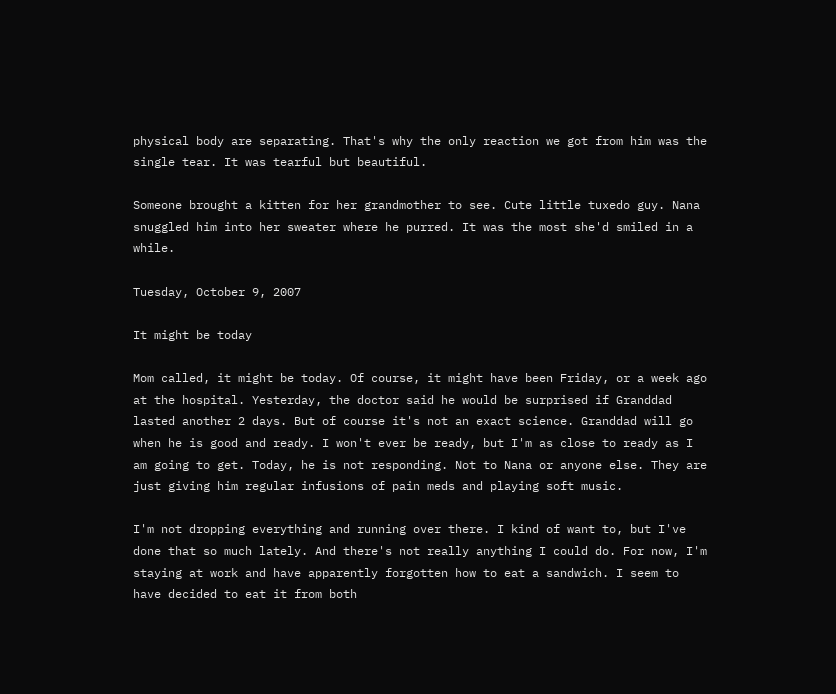physical body are separating. That's why the only reaction we got from him was the single tear. It was tearful but beautiful.

Someone brought a kitten for her grandmother to see. Cute little tuxedo guy. Nana snuggled him into her sweater where he purred. It was the most she'd smiled in a while.

Tuesday, October 9, 2007

It might be today

Mom called, it might be today. Of course, it might have been Friday, or a week ago at the hospital. Yesterday, the doctor said he would be surprised if Granddad lasted another 2 days. But of course it's not an exact science. Granddad will go when he is good and ready. I won't ever be ready, but I'm as close to ready as I am going to get. Today, he is not responding. Not to Nana or anyone else. They are just giving him regular infusions of pain meds and playing soft music.

I'm not dropping everything and running over there. I kind of want to, but I've done that so much lately. And there's not really anything I could do. For now, I'm staying at work and have apparently forgotten how to eat a sandwich. I seem to have decided to eat it from both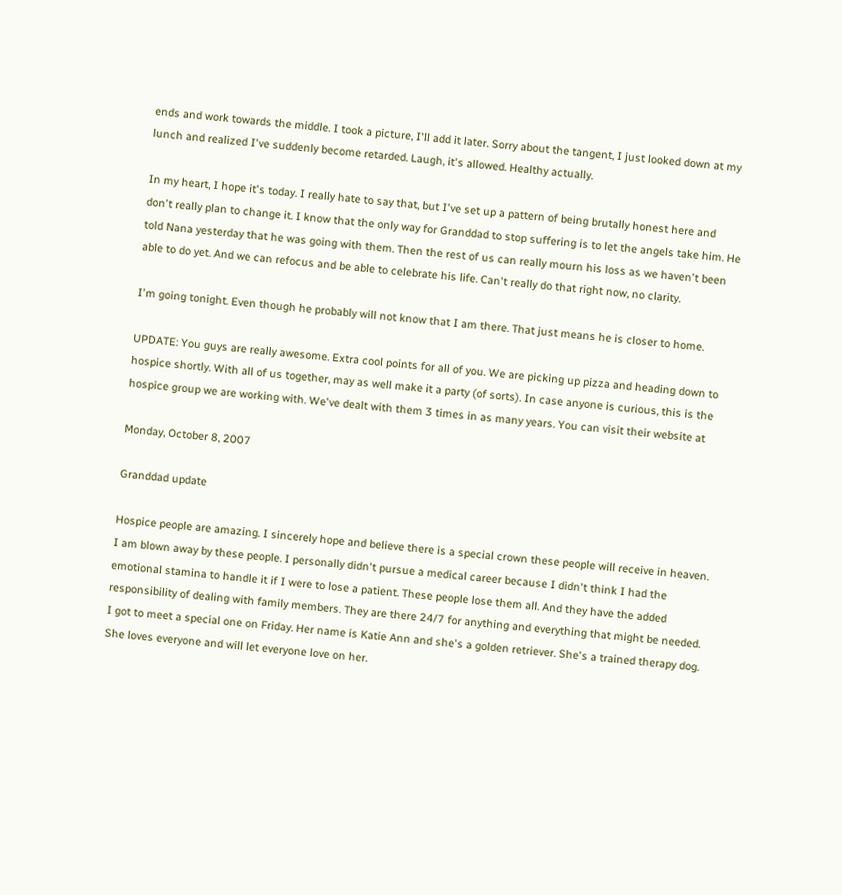ends and work towards the middle. I took a picture, I'll add it later. Sorry about the tangent, I just looked down at my lunch and realized I've suddenly become retarded. Laugh, it's allowed. Healthy actually.

In my heart, I hope it's today. I really hate to say that, but I've set up a pattern of being brutally honest here and don't really plan to change it. I know that the only way for Granddad to stop suffering is to let the angels take him. He told Nana yesterday that he was going with them. Then the rest of us can really mourn his loss as we haven't been able to do yet. And we can refocus and be able to celebrate his life. Can't really do that right now, no clarity.

I'm going tonight. Even though he probably will not know that I am there. That just means he is closer to home.

UPDATE: You guys are really awesome. Extra cool points for all of you. We are picking up pizza and heading down to hospice shortly. With all of us together, may as well make it a party (of sorts). In case anyone is curious, this is the hospice group we are working with. We've dealt with them 3 times in as many years. You can visit their website at

Monday, October 8, 2007

Granddad update

Hospice people are amazing. I sincerely hope and believe there is a special crown these people will receive in heaven. I am blown away by these people. I personally didn't pursue a medical career because I didn't think I had the emotional stamina to handle it if I were to lose a patient. These people lose them all. And they have the added responsibility of dealing with family members. They are there 24/7 for anything and everything that might be needed.
I got to meet a special one on Friday. Her name is Katie Ann and she's a golden retriever. She's a trained therapy dog. She loves everyone and will let everyone love on her.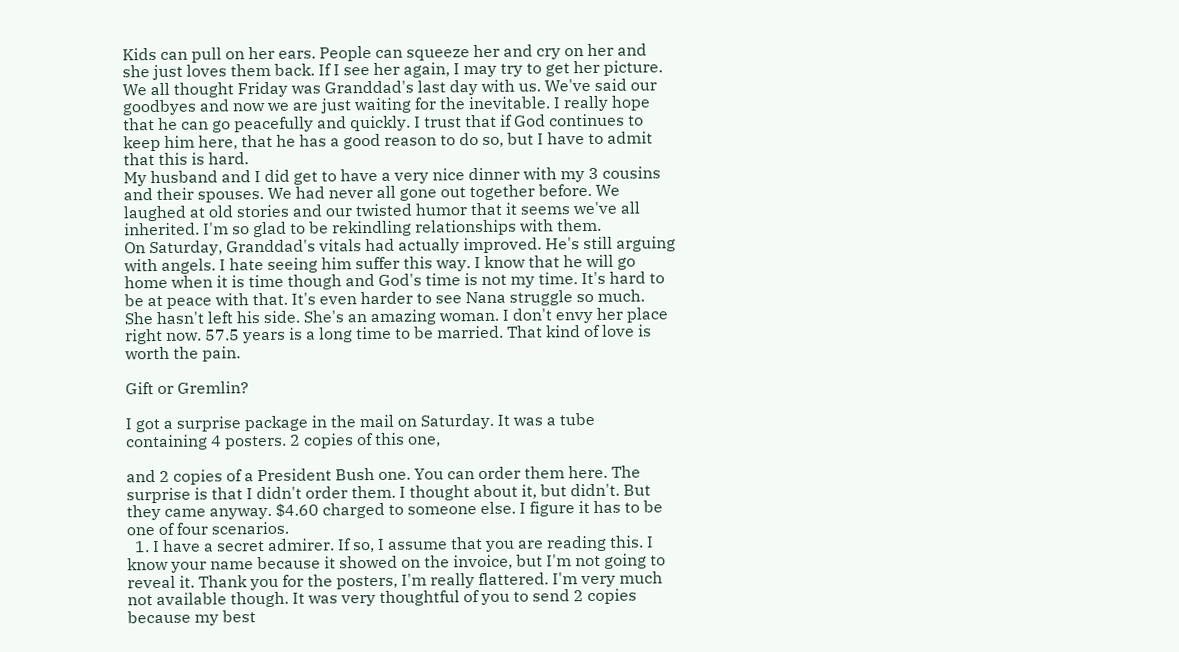Kids can pull on her ears. People can squeeze her and cry on her and she just loves them back. If I see her again, I may try to get her picture.
We all thought Friday was Granddad's last day with us. We've said our goodbyes and now we are just waiting for the inevitable. I really hope that he can go peacefully and quickly. I trust that if God continues to keep him here, that he has a good reason to do so, but I have to admit that this is hard.
My husband and I did get to have a very nice dinner with my 3 cousins and their spouses. We had never all gone out together before. We laughed at old stories and our twisted humor that it seems we've all inherited. I'm so glad to be rekindling relationships with them.
On Saturday, Granddad's vitals had actually improved. He's still arguing with angels. I hate seeing him suffer this way. I know that he will go home when it is time though and God's time is not my time. It's hard to be at peace with that. It's even harder to see Nana struggle so much. She hasn't left his side. She's an amazing woman. I don't envy her place right now. 57.5 years is a long time to be married. That kind of love is worth the pain.

Gift or Gremlin?

I got a surprise package in the mail on Saturday. It was a tube containing 4 posters. 2 copies of this one,

and 2 copies of a President Bush one. You can order them here. The surprise is that I didn't order them. I thought about it, but didn't. But they came anyway. $4.60 charged to someone else. I figure it has to be one of four scenarios.
  1. I have a secret admirer. If so, I assume that you are reading this. I know your name because it showed on the invoice, but I'm not going to reveal it. Thank you for the posters, I'm really flattered. I'm very much not available though. It was very thoughtful of you to send 2 copies because my best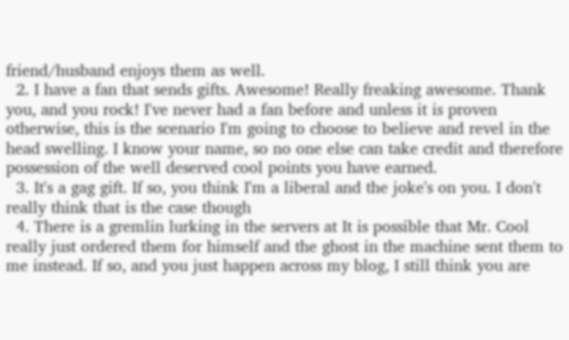friend/husband enjoys them as well.
  2. I have a fan that sends gifts. Awesome! Really freaking awesome. Thank you, and you rock! I've never had a fan before and unless it is proven otherwise, this is the scenario I'm going to choose to believe and revel in the head swelling. I know your name, so no one else can take credit and therefore possession of the well deserved cool points you have earned.
  3. It's a gag gift. If so, you think I'm a liberal and the joke's on you. I don't really think that is the case though
  4. There is a gremlin lurking in the servers at It is possible that Mr. Cool really just ordered them for himself and the ghost in the machine sent them to me instead. If so, and you just happen across my blog, I still think you are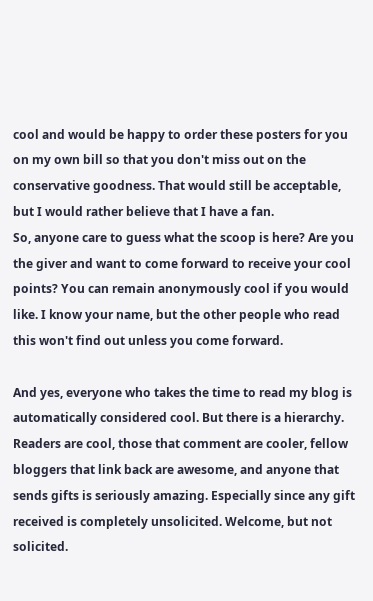cool and would be happy to order these posters for you on my own bill so that you don't miss out on the conservative goodness. That would still be acceptable, but I would rather believe that I have a fan.
So, anyone care to guess what the scoop is here? Are you the giver and want to come forward to receive your cool points? You can remain anonymously cool if you would like. I know your name, but the other people who read this won't find out unless you come forward.

And yes, everyone who takes the time to read my blog is automatically considered cool. But there is a hierarchy. Readers are cool, those that comment are cooler, fellow bloggers that link back are awesome, and anyone that sends gifts is seriously amazing. Especially since any gift received is completely unsolicited. Welcome, but not solicited.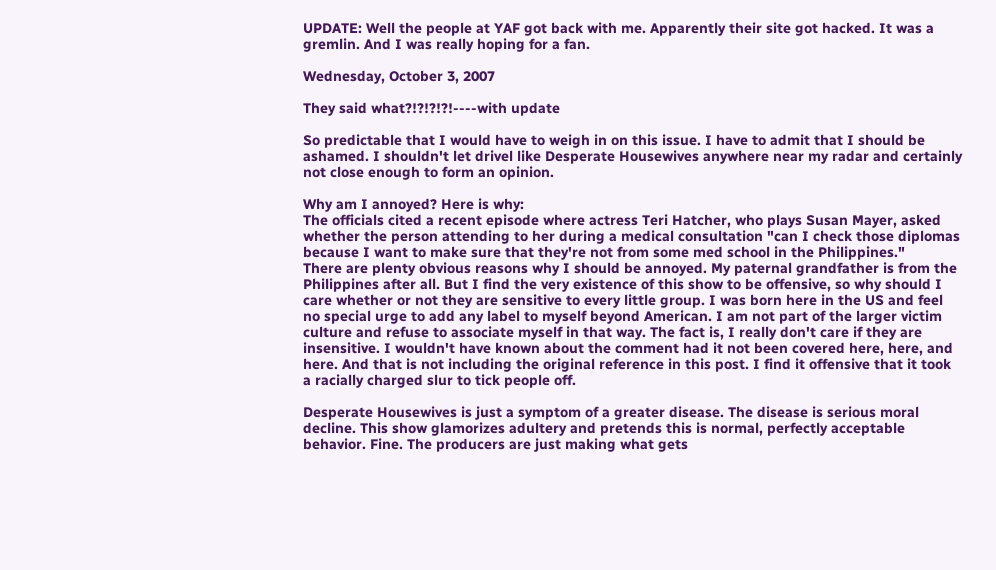UPDATE: Well the people at YAF got back with me. Apparently their site got hacked. It was a gremlin. And I was really hoping for a fan.

Wednesday, October 3, 2007

They said what?!?!?!?!----with update

So predictable that I would have to weigh in on this issue. I have to admit that I should be ashamed. I shouldn't let drivel like Desperate Housewives anywhere near my radar and certainly not close enough to form an opinion.

Why am I annoyed? Here is why:
The officials cited a recent episode where actress Teri Hatcher, who plays Susan Mayer, asked whether the person attending to her during a medical consultation "can I check those diplomas because I want to make sure that they're not from some med school in the Philippines."
There are plenty obvious reasons why I should be annoyed. My paternal grandfather is from the Philippines after all. But I find the very existence of this show to be offensive, so why should I care whether or not they are sensitive to every little group. I was born here in the US and feel no special urge to add any label to myself beyond American. I am not part of the larger victim culture and refuse to associate myself in that way. The fact is, I really don't care if they are insensitive. I wouldn't have known about the comment had it not been covered here, here, and here. And that is not including the original reference in this post. I find it offensive that it took a racially charged slur to tick people off.

Desperate Housewives is just a symptom of a greater disease. The disease is serious moral decline. This show glamorizes adultery and pretends this is normal, perfectly acceptable behavior. Fine. The producers are just making what gets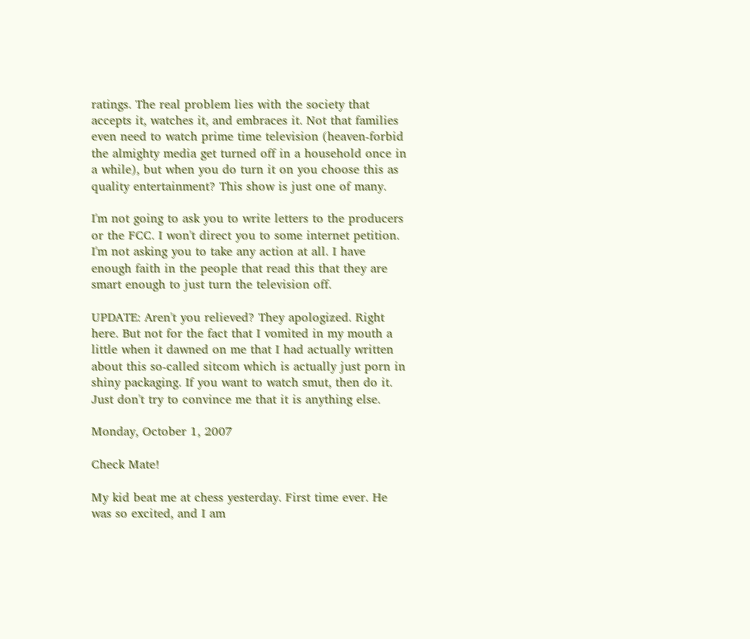ratings. The real problem lies with the society that accepts it, watches it, and embraces it. Not that families even need to watch prime time television (heaven-forbid the almighty media get turned off in a household once in a while), but when you do turn it on you choose this as quality entertainment? This show is just one of many.

I'm not going to ask you to write letters to the producers or the FCC. I won't direct you to some internet petition. I'm not asking you to take any action at all. I have enough faith in the people that read this that they are smart enough to just turn the television off.

UPDATE: Aren't you relieved? They apologized. Right here. But not for the fact that I vomited in my mouth a little when it dawned on me that I had actually written about this so-called sitcom which is actually just porn in shiny packaging. If you want to watch smut, then do it. Just don't try to convince me that it is anything else.

Monday, October 1, 2007

Check Mate!

My kid beat me at chess yesterday. First time ever. He was so excited, and I am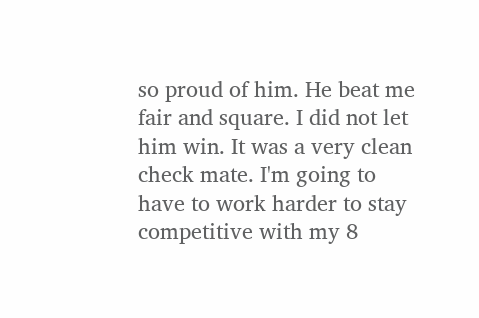so proud of him. He beat me fair and square. I did not let him win. It was a very clean check mate. I'm going to have to work harder to stay competitive with my 8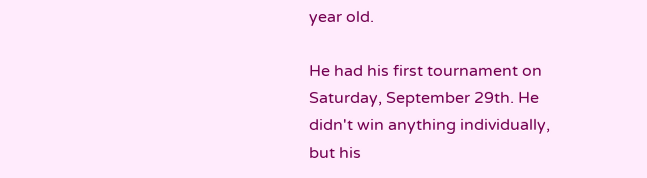year old.

He had his first tournament on Saturday, September 29th. He didn't win anything individually, but his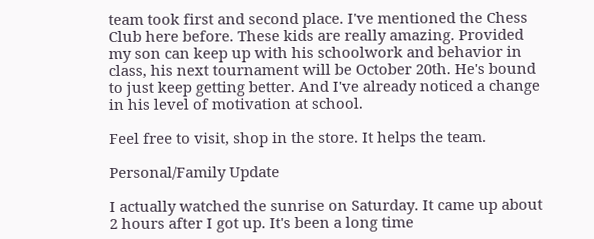team took first and second place. I've mentioned the Chess Club here before. These kids are really amazing. Provided my son can keep up with his schoolwork and behavior in class, his next tournament will be October 20th. He's bound to just keep getting better. And I've already noticed a change in his level of motivation at school.

Feel free to visit, shop in the store. It helps the team.

Personal/Family Update

I actually watched the sunrise on Saturday. It came up about 2 hours after I got up. It's been a long time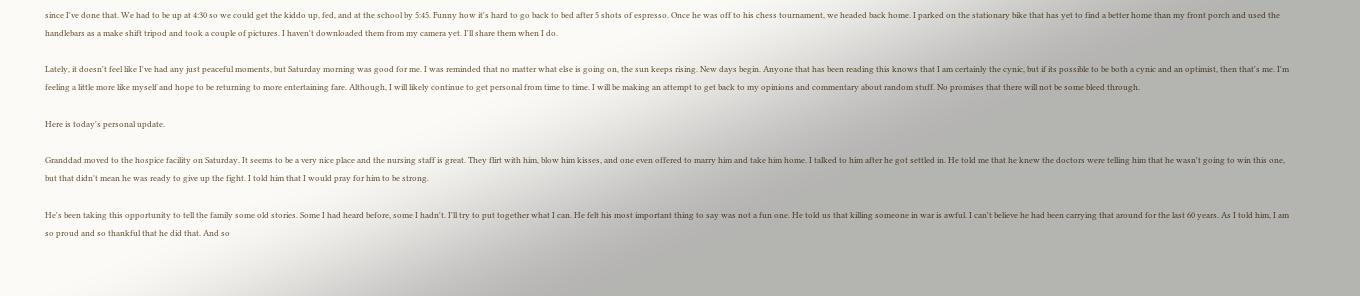since I've done that. We had to be up at 4:30 so we could get the kiddo up, fed, and at the school by 5:45. Funny how it's hard to go back to bed after 5 shots of espresso. Once he was off to his chess tournament, we headed back home. I parked on the stationary bike that has yet to find a better home than my front porch and used the handlebars as a make shift tripod and took a couple of pictures. I haven't downloaded them from my camera yet. I'll share them when I do.

Lately, it doesn't feel like I've had any just peaceful moments, but Saturday morning was good for me. I was reminded that no matter what else is going on, the sun keeps rising. New days begin. Anyone that has been reading this knows that I am certainly the cynic, but if its possible to be both a cynic and an optimist, then that's me. I'm feeling a little more like myself and hope to be returning to more entertaining fare. Although, I will likely continue to get personal from time to time. I will be making an attempt to get back to my opinions and commentary about random stuff. No promises that there will not be some bleed through.

Here is today's personal update.

Granddad moved to the hospice facility on Saturday. It seems to be a very nice place and the nursing staff is great. They flirt with him, blow him kisses, and one even offered to marry him and take him home. I talked to him after he got settled in. He told me that he knew the doctors were telling him that he wasn't going to win this one, but that didn't mean he was ready to give up the fight. I told him that I would pray for him to be strong.

He's been taking this opportunity to tell the family some old stories. Some I had heard before, some I hadn't. I'll try to put together what I can. He felt his most important thing to say was not a fun one. He told us that killing someone in war is awful. I can't believe he had been carrying that around for the last 60 years. As I told him, I am so proud and so thankful that he did that. And so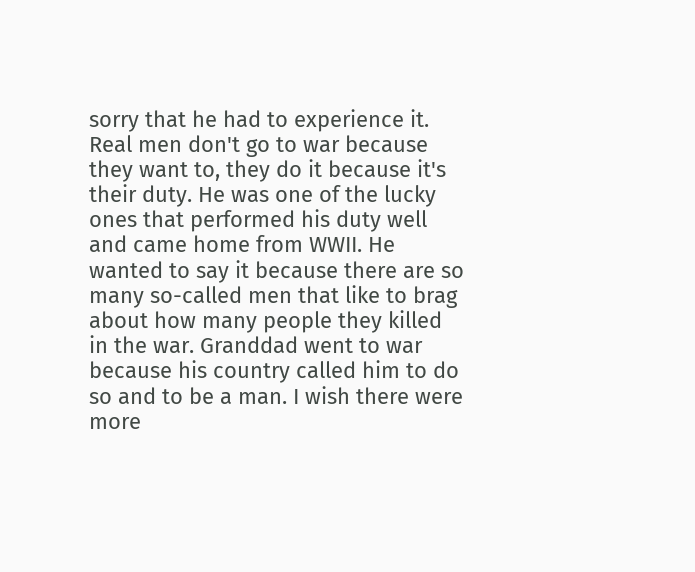sorry that he had to experience it. Real men don't go to war because they want to, they do it because it's their duty. He was one of the lucky ones that performed his duty well and came home from WWII. He wanted to say it because there are so many so-called men that like to brag about how many people they killed in the war. Granddad went to war because his country called him to do so and to be a man. I wish there were more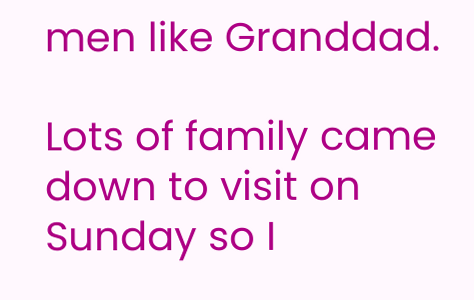men like Granddad.

Lots of family came down to visit on Sunday so I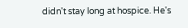didn't stay long at hospice. He's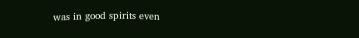was in good spirits even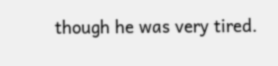though he was very tired.